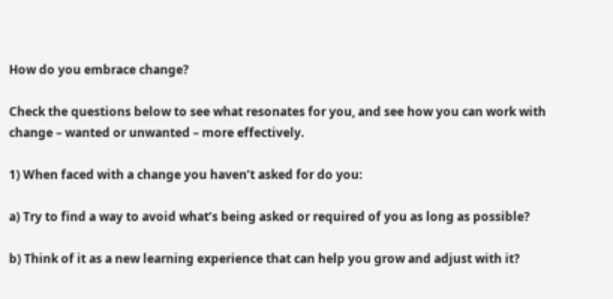How do you embrace change?

Check the questions below to see what resonates for you, and see how you can work with change – wanted or unwanted – more effectively.

1) When faced with a change you haven’t asked for do you:

a) Try to find a way to avoid what’s being asked or required of you as long as possible?

b) Think of it as a new learning experience that can help you grow and adjust with it?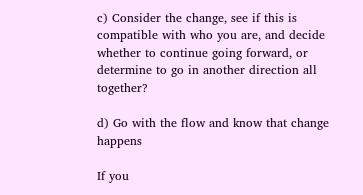c) Consider the change, see if this is compatible with who you are, and decide whether to continue going forward, or determine to go in another direction all together?

d) Go with the flow and know that change happens

If you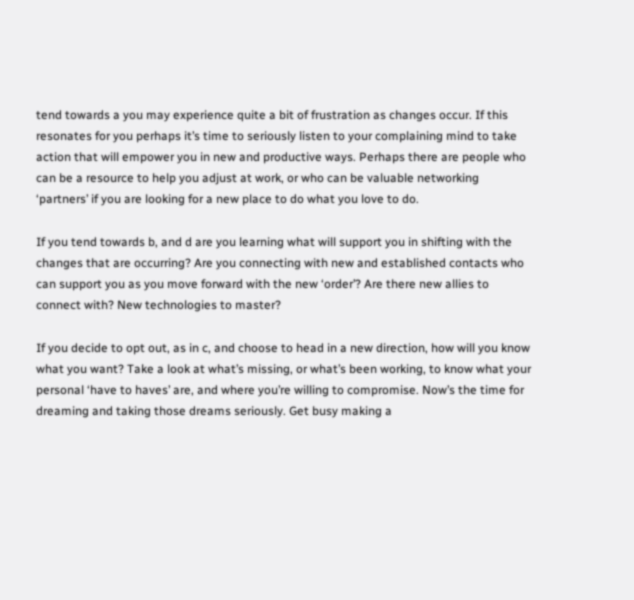tend towards a you may experience quite a bit of frustration as changes occur. If this resonates for you perhaps it’s time to seriously listen to your complaining mind to take action that will empower you in new and productive ways. Perhaps there are people who can be a resource to help you adjust at work, or who can be valuable networking ‘partners’ if you are looking for a new place to do what you love to do.

If you tend towards b, and d are you learning what will support you in shifting with the changes that are occurring? Are you connecting with new and established contacts who can support you as you move forward with the new ‘order’? Are there new allies to connect with? New technologies to master?

If you decide to opt out, as in c, and choose to head in a new direction, how will you know what you want? Take a look at what’s missing, or what’s been working, to know what your personal ‘have to haves’ are, and where you’re willing to compromise. Now’s the time for dreaming and taking those dreams seriously. Get busy making a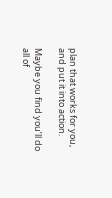plan that works for you, and put it into action.

Maybe you find you’ll do all of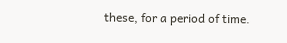these, for a period of time.